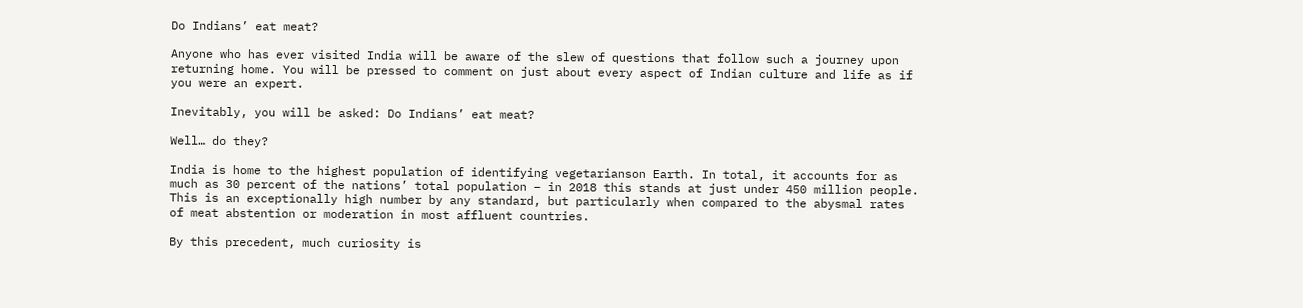Do Indians’ eat meat?

Anyone who has ever visited India will be aware of the slew of questions that follow such a journey upon returning home. You will be pressed to comment on just about every aspect of Indian culture and life as if you were an expert.

Inevitably, you will be asked: Do Indians’ eat meat?

Well… do they?

India is home to the highest population of identifying vegetarianson Earth. In total, it accounts for as much as 30 percent of the nations’ total population – in 2018 this stands at just under 450 million people. This is an exceptionally high number by any standard, but particularly when compared to the abysmal rates of meat abstention or moderation in most affluent countries.

By this precedent, much curiosity is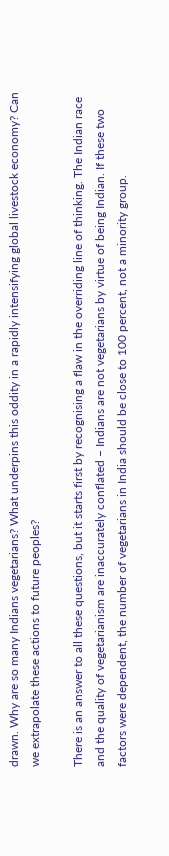drawn. Why are so many Indians vegetarians? What underpins this oddity in a rapidly intensifying global livestock economy? Can we extrapolate these actions to future peoples?

There is an answer to all these questions, but it starts first by recognising a flaw in the overriding line of thinking. The Indian race and the quality of vegetarianism are inaccurately conflated – Indians are not vegetarians by virtue of being Indian. If these two factors were dependent, the number of vegetarians in India should be close to 100 percent, not a minority group.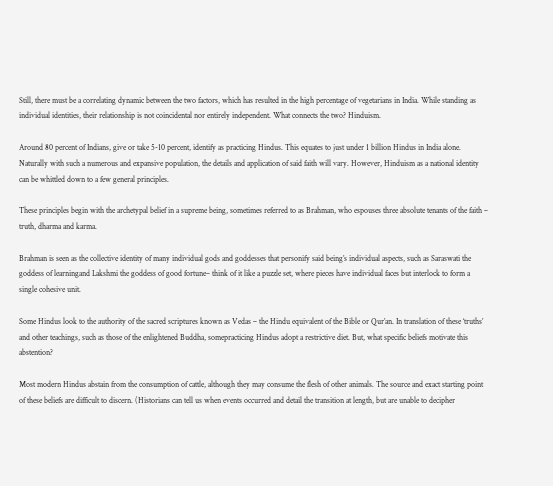Still, there must be a correlating dynamic between the two factors, which has resulted in the high percentage of vegetarians in India. While standing as individual identities, their relationship is not coincidental nor entirely independent. What connects the two? Hinduism.

Around 80 percent of Indians, give or take 5-10 percent, identify as practicing Hindus. This equates to just under 1 billion Hindus in India alone. Naturally with such a numerous and expansive population, the details and application of said faith will vary. However, Hinduism as a national identity can be whittled down to a few general principles.

These principles begin with the archetypal belief in a supreme being, sometimes referred to as Brahman, who espouses three absolute tenants of the faith – truth, dharma and karma.

Brahman is seen as the collective identity of many individual gods and goddesses that personify said being’s individual aspects, such as Saraswati the goddess of learningand Lakshmi the goddess of good fortune– think of it like a puzzle set, where pieces have individual faces but interlock to form a single cohesive unit.

Some Hindus look to the authority of the sacred scriptures known as Vedas – the Hindu equivalent of the Bible or Qur’an. In translation of these ‘truths’ and other teachings, such as those of the enlightened Buddha, somepracticing Hindus adopt a restrictive diet. But, what specific beliefs motivate this abstention?

Most modern Hindus abstain from the consumption of cattle, although they may consume the flesh of other animals. The source and exact starting point of these beliefs are difficult to discern. (Historians can tell us when events occurred and detail the transition at length, but are unable to decipher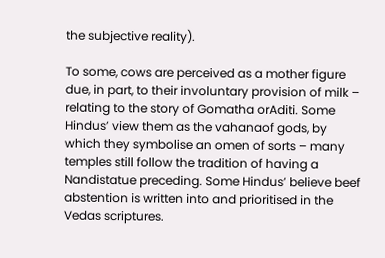the subjective reality).

To some, cows are perceived as a mother figure due, in part, to their involuntary provision of milk – relating to the story of Gomatha orAditi. Some Hindus’ view them as the vahanaof gods, by which they symbolise an omen of sorts – many temples still follow the tradition of having a Nandistatue preceding. Some Hindus’ believe beef abstention is written into and prioritised in the Vedas scriptures.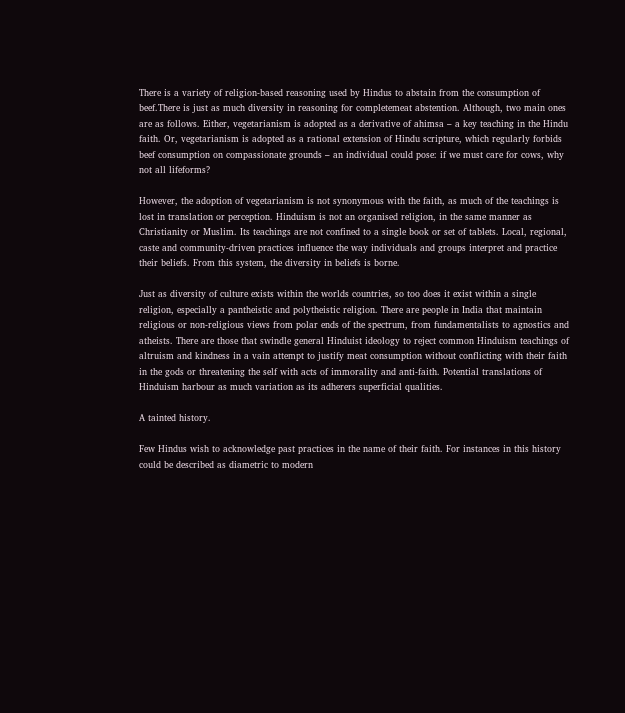There is a variety of religion-based reasoning used by Hindus to abstain from the consumption of beef.There is just as much diversity in reasoning for completemeat abstention. Although, two main ones are as follows. Either, vegetarianism is adopted as a derivative of ahimsa – a key teaching in the Hindu faith. Or, vegetarianism is adopted as a rational extension of Hindu scripture, which regularly forbids beef consumption on compassionate grounds – an individual could pose: if we must care for cows, why not all lifeforms?

However, the adoption of vegetarianism is not synonymous with the faith, as much of the teachings is lost in translation or perception. Hinduism is not an organised religion, in the same manner as Christianity or Muslim. Its teachings are not confined to a single book or set of tablets. Local, regional, caste and community-driven practices influence the way individuals and groups interpret and practice their beliefs. From this system, the diversity in beliefs is borne.

Just as diversity of culture exists within the worlds countries, so too does it exist within a single religion, especially a pantheistic and polytheistic religion. There are people in India that maintain religious or non-religious views from polar ends of the spectrum, from fundamentalists to agnostics and atheists. There are those that swindle general Hinduist ideology to reject common Hinduism teachings of altruism and kindness in a vain attempt to justify meat consumption without conflicting with their faith in the gods or threatening the self with acts of immorality and anti-faith. Potential translations of Hinduism harbour as much variation as its adherers superficial qualities.

A tainted history.

Few Hindus wish to acknowledge past practices in the name of their faith. For instances in this history could be described as diametric to modern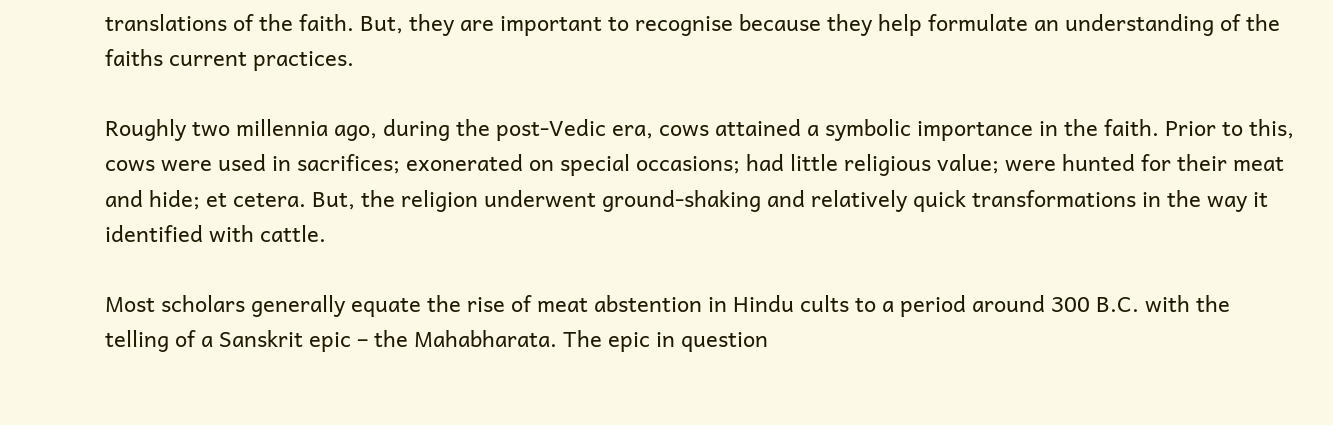translations of the faith. But, they are important to recognise because they help formulate an understanding of the faiths current practices.

Roughly two millennia ago, during the post-Vedic era, cows attained a symbolic importance in the faith. Prior to this, cows were used in sacrifices; exonerated on special occasions; had little religious value; were hunted for their meat and hide; et cetera. But, the religion underwent ground-shaking and relatively quick transformations in the way it identified with cattle.

Most scholars generally equate the rise of meat abstention in Hindu cults to a period around 300 B.C. with the telling of a Sanskrit epic – the Mahabharata. The epic in question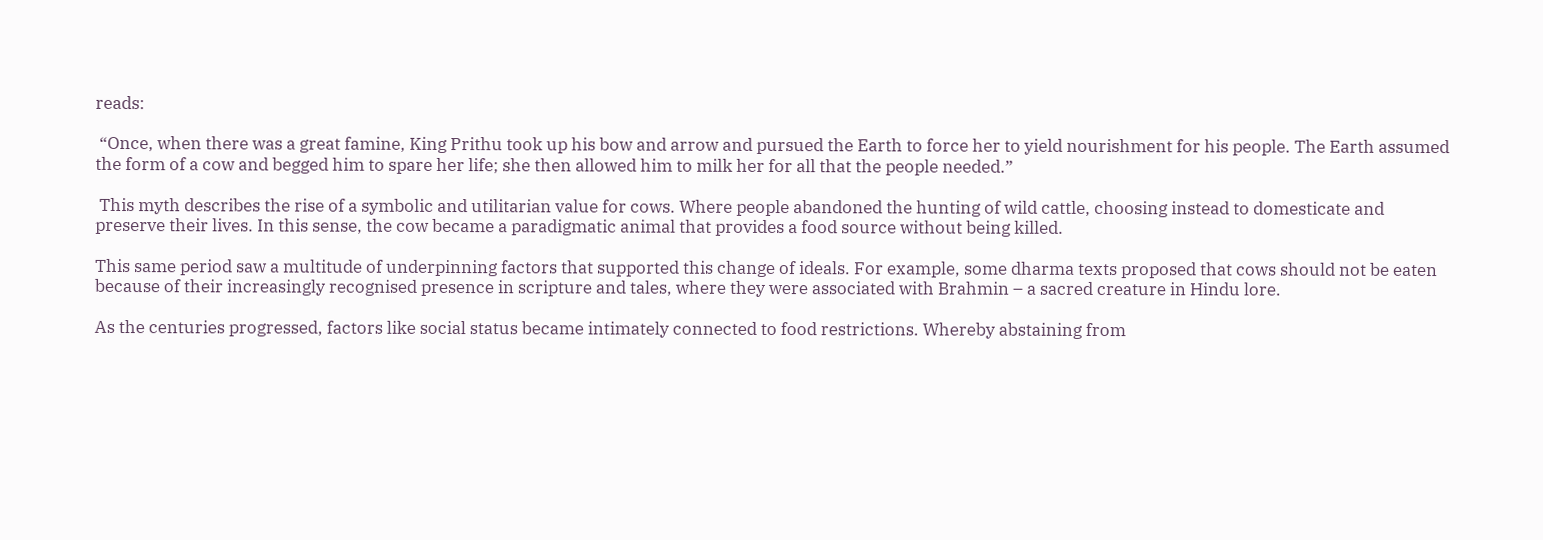reads:

 “Once, when there was a great famine, King Prithu took up his bow and arrow and pursued the Earth to force her to yield nourishment for his people. The Earth assumed the form of a cow and begged him to spare her life; she then allowed him to milk her for all that the people needed.”

 This myth describes the rise of a symbolic and utilitarian value for cows. Where people abandoned the hunting of wild cattle, choosing instead to domesticate and preserve their lives. In this sense, the cow became a paradigmatic animal that provides a food source without being killed.

This same period saw a multitude of underpinning factors that supported this change of ideals. For example, some dharma texts proposed that cows should not be eaten because of their increasingly recognised presence in scripture and tales, where they were associated with Brahmin – a sacred creature in Hindu lore.

As the centuries progressed, factors like social status became intimately connected to food restrictions. Whereby abstaining from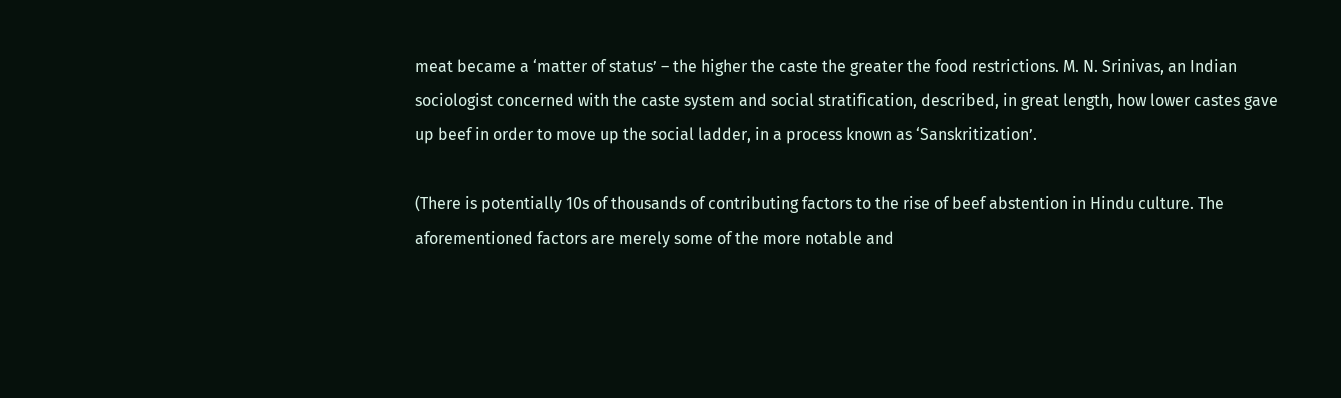meat became a ‘matter of status’ – the higher the caste the greater the food restrictions. M. N. Srinivas, an Indian sociologist concerned with the caste system and social stratification, described, in great length, how lower castes gave up beef in order to move up the social ladder, in a process known as ‘Sanskritization’.

(There is potentially 10s of thousands of contributing factors to the rise of beef abstention in Hindu culture. The aforementioned factors are merely some of the more notable and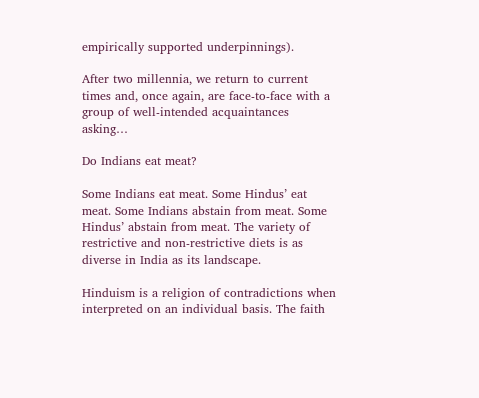empirically supported underpinnings).

After two millennia, we return to current times and, once again, are face-to-face with a group of well-intended acquaintances asking…

Do Indians eat meat?

Some Indians eat meat. Some Hindus’ eat meat. Some Indians abstain from meat. Some Hindus’ abstain from meat. The variety of restrictive and non-restrictive diets is as diverse in India as its landscape.

Hinduism is a religion of contradictions when interpreted on an individual basis. The faith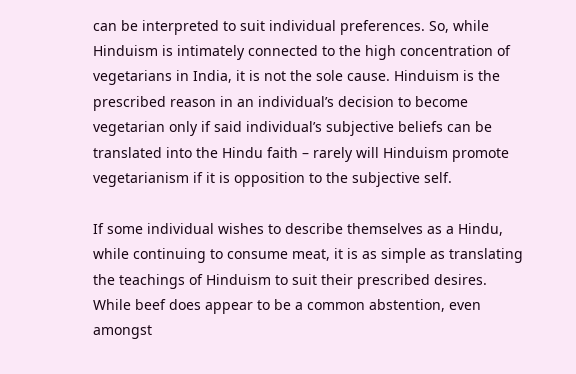can be interpreted to suit individual preferences. So, while Hinduism is intimately connected to the high concentration of vegetarians in India, it is not the sole cause. Hinduism is the prescribed reason in an individual’s decision to become vegetarian only if said individual’s subjective beliefs can be translated into the Hindu faith – rarely will Hinduism promote vegetarianism if it is opposition to the subjective self.

If some individual wishes to describe themselves as a Hindu, while continuing to consume meat, it is as simple as translating the teachings of Hinduism to suit their prescribed desires. While beef does appear to be a common abstention, even amongst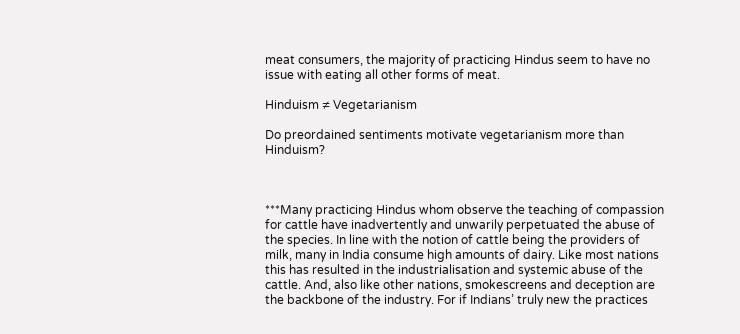meat consumers, the majority of practicing Hindus seem to have no issue with eating all other forms of meat.

Hinduism ≠ Vegetarianism

Do preordained sentiments motivate vegetarianism more than Hinduism?



***Many practicing Hindus whom observe the teaching of compassion for cattle have inadvertently and unwarily perpetuated the abuse of the species. In line with the notion of cattle being the providers of milk, many in India consume high amounts of dairy. Like most nations this has resulted in the industrialisation and systemic abuse of the cattle. And, also like other nations, smokescreens and deception are the backbone of the industry. For if Indians’ truly new the practices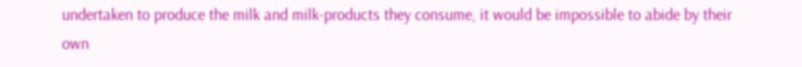undertaken to produce the milk and milk-products they consume, it would be impossible to abide by their own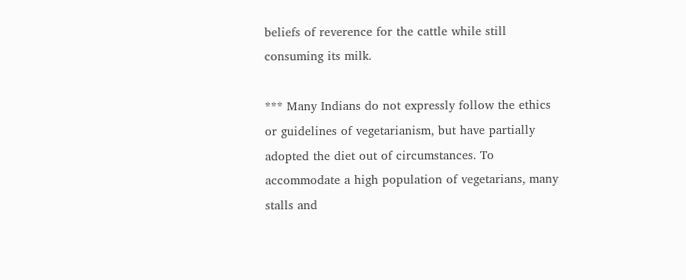beliefs of reverence for the cattle while still consuming its milk.

*** Many Indians do not expressly follow the ethics or guidelines of vegetarianism, but have partially adopted the diet out of circumstances. To accommodate a high population of vegetarians, many stalls and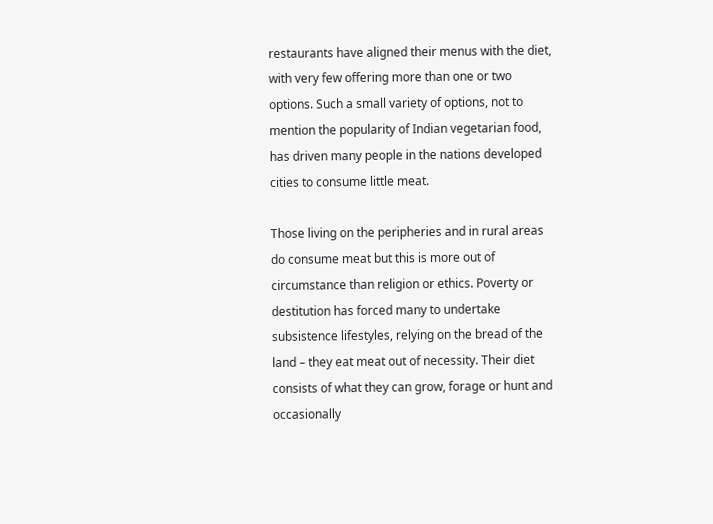restaurants have aligned their menus with the diet, with very few offering more than one or two options. Such a small variety of options, not to mention the popularity of Indian vegetarian food, has driven many people in the nations developed cities to consume little meat.

Those living on the peripheries and in rural areas do consume meat but this is more out of circumstance than religion or ethics. Poverty or destitution has forced many to undertake subsistence lifestyles, relying on the bread of the land – they eat meat out of necessity. Their diet consists of what they can grow, forage or hunt and occasionally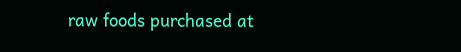raw foods purchased at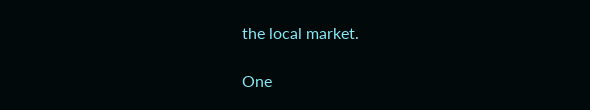the local market.

One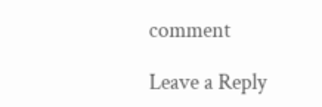comment

Leave a Reply